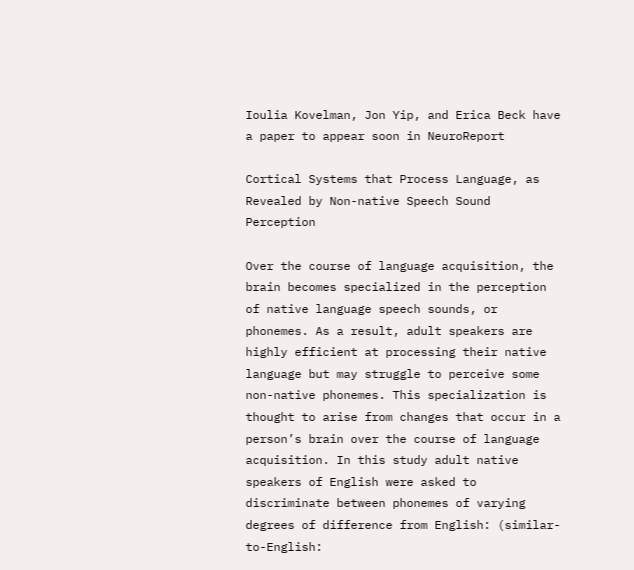Ioulia Kovelman, Jon Yip, and Erica Beck have a paper to appear soon in NeuroReport

Cortical Systems that Process Language, as Revealed by Non-native Speech Sound Perception

Over the course of language acquisition, the brain becomes specialized in the perception of native language speech sounds, or phonemes. As a result, adult speakers are highly efficient at processing their native language but may struggle to perceive some non-native phonemes. This specialization is thought to arise from changes that occur in a person’s brain over the course of language acquisition. In this study adult native speakers of English were asked to discriminate between phonemes of varying degrees of difference from English: (similar-to-English: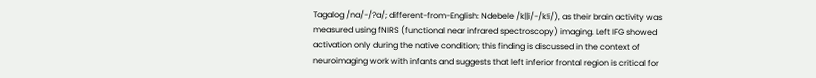Tagalog /na/-/?a/; different-from-English: Ndebele /k||i/-/k!i/), as their brain activity was measured using fNIRS (functional near infrared spectroscopy) imaging. Left IFG showed activation only during the native condition; this finding is discussed in the context of neuroimaging work with infants and suggests that left inferior frontal region is critical for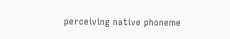perceiving native phoneme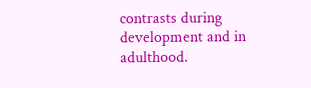contrasts during development and in adulthood.